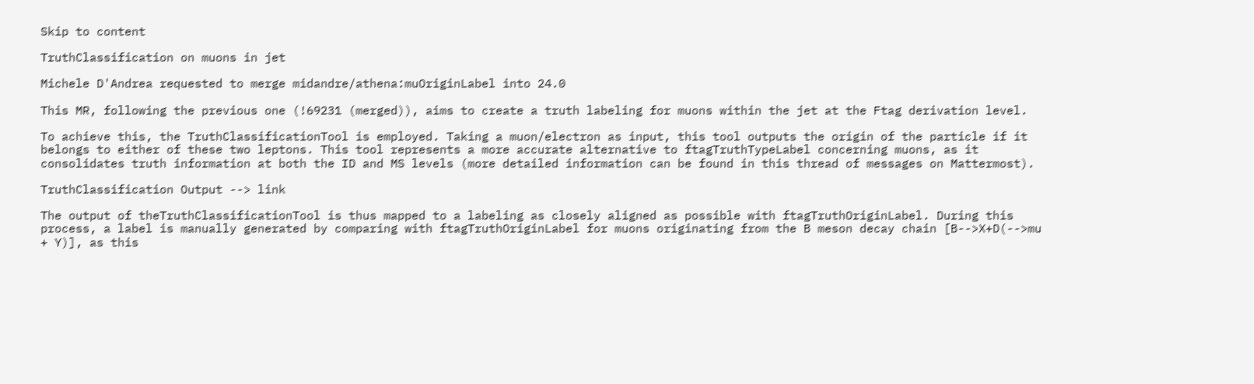Skip to content

TruthClassification on muons in jet

Michele D'Andrea requested to merge midandre/athena:muOriginLabel into 24.0

This MR, following the previous one (!69231 (merged)), aims to create a truth labeling for muons within the jet at the Ftag derivation level.

To achieve this, the TruthClassificationTool is employed. Taking a muon/electron as input, this tool outputs the origin of the particle if it belongs to either of these two leptons. This tool represents a more accurate alternative to ftagTruthTypeLabel concerning muons, as it consolidates truth information at both the ID and MS levels (more detailed information can be found in this thread of messages on Mattermost).

TruthClassification Output --> link

The output of theTruthClassificationTool is thus mapped to a labeling as closely aligned as possible with ftagTruthOriginLabel. During this process, a label is manually generated by comparing with ftagTruthOriginLabel for muons originating from the B meson decay chain [B-->X+D(-->mu + Y)], as this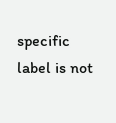specific label is not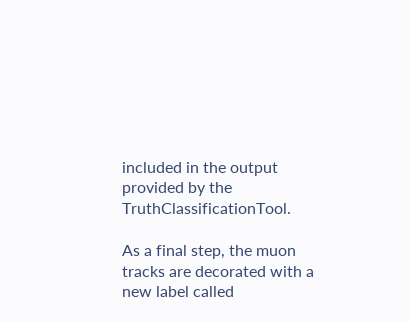included in the output provided by the TruthClassificationTool.

As a final step, the muon tracks are decorated with a new label called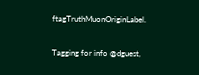ftagTruthMuonOriginLabel.

Tagging for info @dguest,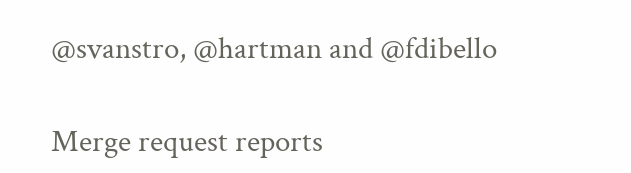@svanstro, @hartman and @fdibello

Merge request reports